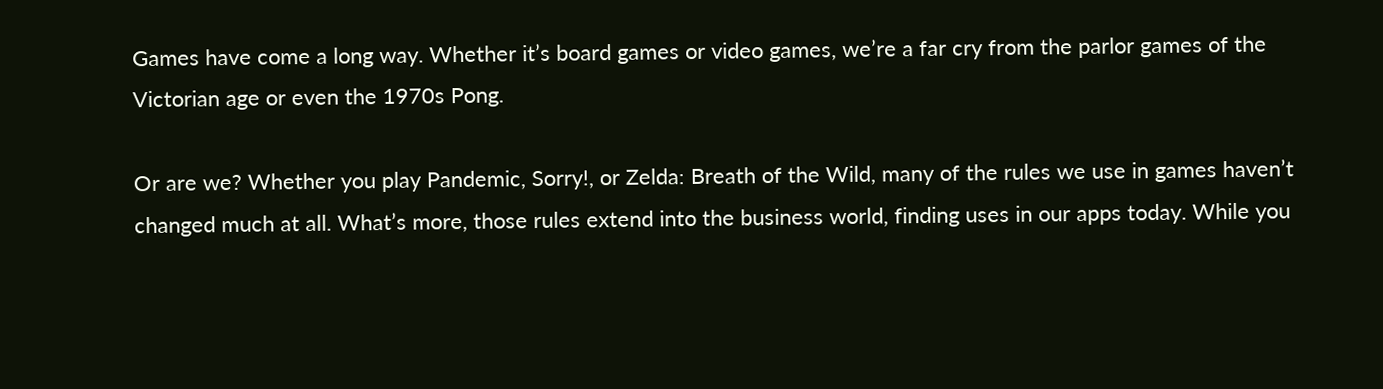Games have come a long way. Whether it’s board games or video games, we’re a far cry from the parlor games of the Victorian age or even the 1970s Pong.

Or are we? Whether you play Pandemic, Sorry!, or Zelda: Breath of the Wild, many of the rules we use in games haven’t changed much at all. What’s more, those rules extend into the business world, finding uses in our apps today. While you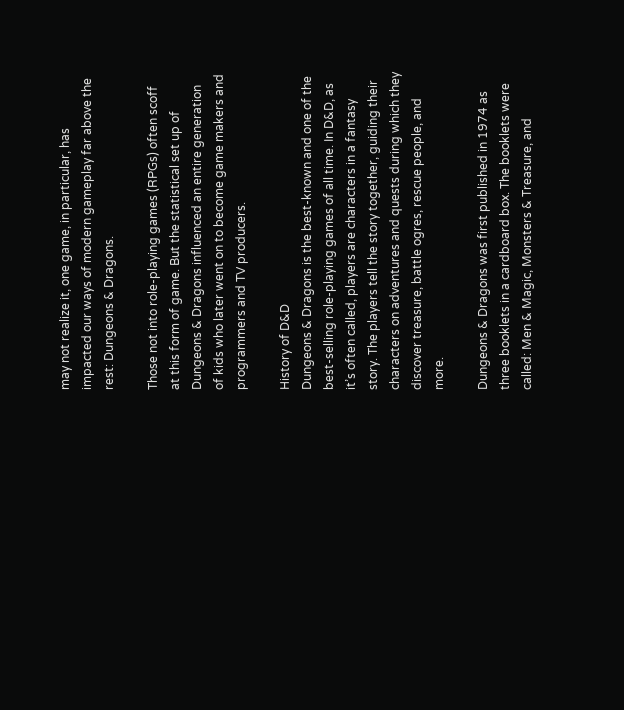may not realize it, one game, in particular, has impacted our ways of modern gameplay far above the rest: Dungeons & Dragons.

Those not into role-playing games (RPGs) often scoff at this form of game. But the statistical set up of Dungeons & Dragons influenced an entire generation of kids who later went on to become game makers and programmers and TV producers.

History of D&D
Dungeons & Dragons is the best-known and one of the best-selling role-playing games of all time. In D&D, as it’s often called, players are characters in a fantasy story. The players tell the story together, guiding their characters on adventures and quests during which they discover treasure, battle ogres, rescue people, and more.

Dungeons & Dragons was first published in 1974 as three booklets in a cardboard box. The booklets were called: Men & Magic, Monsters & Treasure, and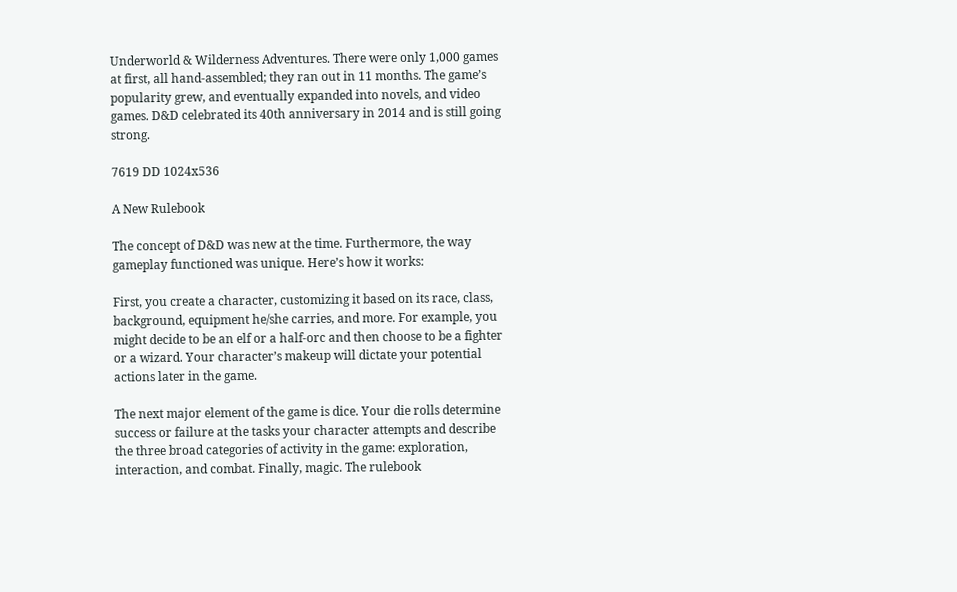Underworld & Wilderness Adventures. There were only 1,000 games at first, all hand-assembled; they ran out in 11 months. The game’s popularity grew, and eventually expanded into novels, and video games. D&D celebrated its 40th anniversary in 2014 and is still going strong.

7619 DD 1024x536

A New Rulebook

The concept of D&D was new at the time. Furthermore, the way gameplay functioned was unique. Here’s how it works:

First, you create a character, customizing it based on its race, class, background, equipment he/she carries, and more. For example, you might decide to be an elf or a half-orc and then choose to be a fighter or a wizard. Your character’s makeup will dictate your potential actions later in the game.

The next major element of the game is dice. Your die rolls determine success or failure at the tasks your character attempts and describe the three broad categories of activity in the game: exploration, interaction, and combat. Finally, magic. The rulebook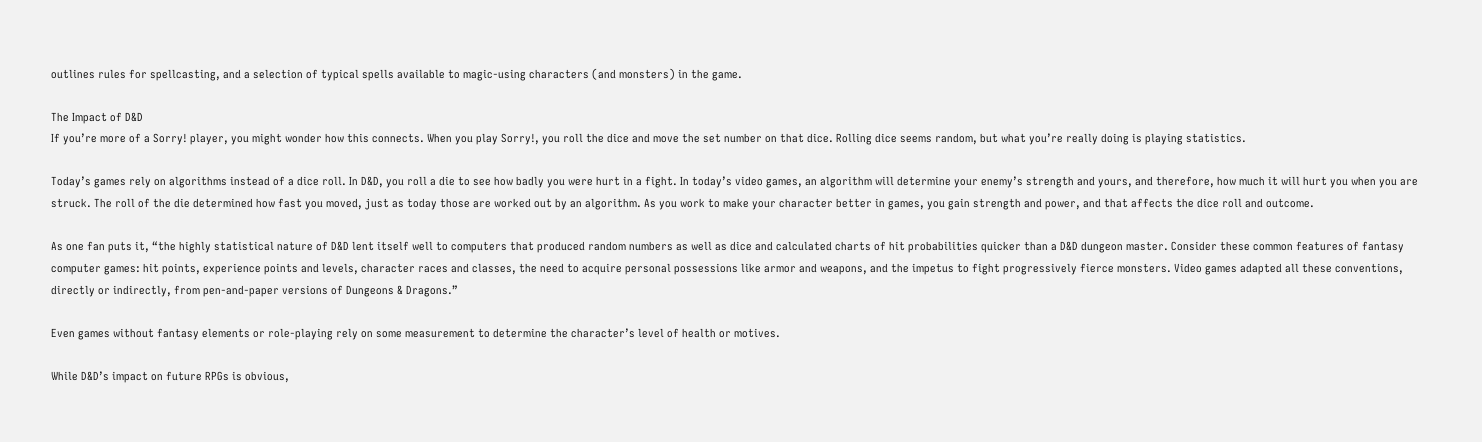outlines rules for spellcasting, and a selection of typical spells available to magic-using characters (and monsters) in the game.

The Impact of D&D
If you’re more of a Sorry! player, you might wonder how this connects. When you play Sorry!, you roll the dice and move the set number on that dice. Rolling dice seems random, but what you’re really doing is playing statistics.

Today’s games rely on algorithms instead of a dice roll. In D&D, you roll a die to see how badly you were hurt in a fight. In today’s video games, an algorithm will determine your enemy’s strength and yours, and therefore, how much it will hurt you when you are struck. The roll of the die determined how fast you moved, just as today those are worked out by an algorithm. As you work to make your character better in games, you gain strength and power, and that affects the dice roll and outcome.

As one fan puts it, “the highly statistical nature of D&D lent itself well to computers that produced random numbers as well as dice and calculated charts of hit probabilities quicker than a D&D dungeon master. Consider these common features of fantasy computer games: hit points, experience points and levels, character races and classes, the need to acquire personal possessions like armor and weapons, and the impetus to fight progressively fierce monsters. Video games adapted all these conventions, directly or indirectly, from pen-and-paper versions of Dungeons & Dragons.”

Even games without fantasy elements or role-playing rely on some measurement to determine the character’s level of health or motives.

While D&D’s impact on future RPGs is obvious,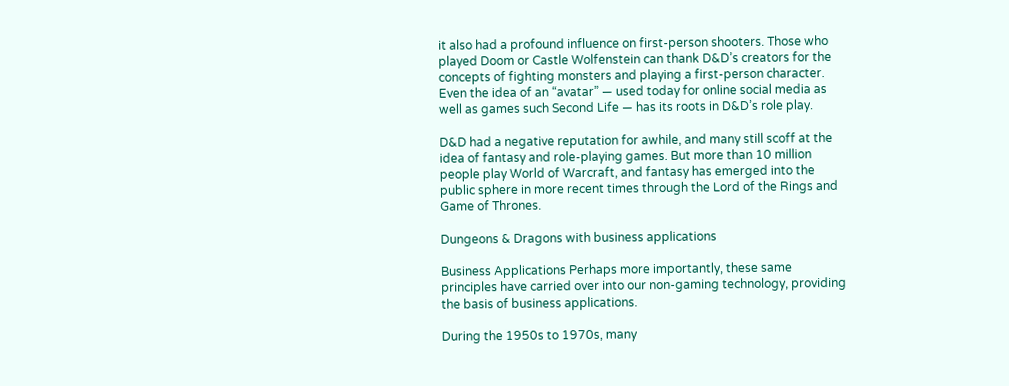it also had a profound influence on first-person shooters. Those who played Doom or Castle Wolfenstein can thank D&D’s creators for the concepts of fighting monsters and playing a first-person character. Even the idea of an “avatar” — used today for online social media as well as games such Second Life — has its roots in D&D’s role play.

D&D had a negative reputation for awhile, and many still scoff at the idea of fantasy and role-playing games. But more than 10 million people play World of Warcraft, and fantasy has emerged into the public sphere in more recent times through the Lord of the Rings and Game of Thrones.

Dungeons & Dragons with business applications

Business Applications Perhaps more importantly, these same principles have carried over into our non-gaming technology, providing the basis of business applications.

During the 1950s to 1970s, many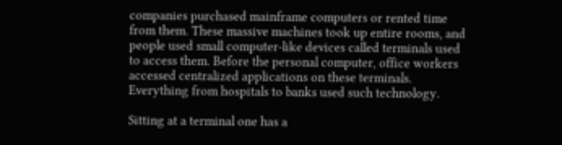companies purchased mainframe computers or rented time from them. These massive machines took up entire rooms, and people used small computer-like devices called terminals used to access them. Before the personal computer, office workers accessed centralized applications on these terminals. Everything from hospitals to banks used such technology.

Sitting at a terminal one has a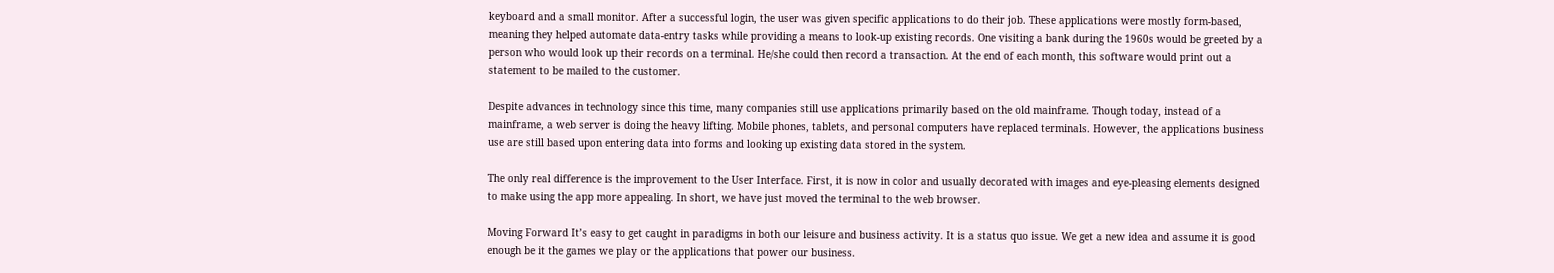keyboard and a small monitor. After a successful login, the user was given specific applications to do their job. These applications were mostly form-based, meaning they helped automate data-entry tasks while providing a means to look-up existing records. One visiting a bank during the 1960s would be greeted by a person who would look up their records on a terminal. He/she could then record a transaction. At the end of each month, this software would print out a statement to be mailed to the customer.

Despite advances in technology since this time, many companies still use applications primarily based on the old mainframe. Though today, instead of a mainframe, a web server is doing the heavy lifting. Mobile phones, tablets, and personal computers have replaced terminals. However, the applications business use are still based upon entering data into forms and looking up existing data stored in the system.

The only real difference is the improvement to the User Interface. First, it is now in color and usually decorated with images and eye-pleasing elements designed to make using the app more appealing. In short, we have just moved the terminal to the web browser.

Moving Forward It’s easy to get caught in paradigms in both our leisure and business activity. It is a status quo issue. We get a new idea and assume it is good enough be it the games we play or the applications that power our business.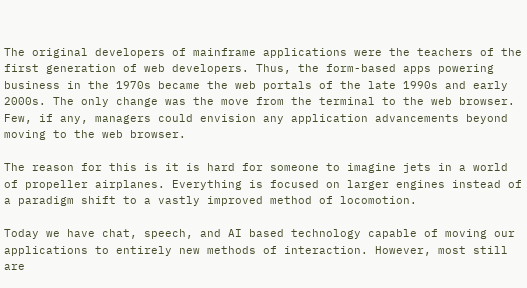The original developers of mainframe applications were the teachers of the first generation of web developers. Thus, the form-based apps powering business in the 1970s became the web portals of the late 1990s and early 2000s. The only change was the move from the terminal to the web browser. Few, if any, managers could envision any application advancements beyond moving to the web browser.

The reason for this is it is hard for someone to imagine jets in a world of propeller airplanes. Everything is focused on larger engines instead of a paradigm shift to a vastly improved method of locomotion.

Today we have chat, speech, and AI based technology capable of moving our applications to entirely new methods of interaction. However, most still are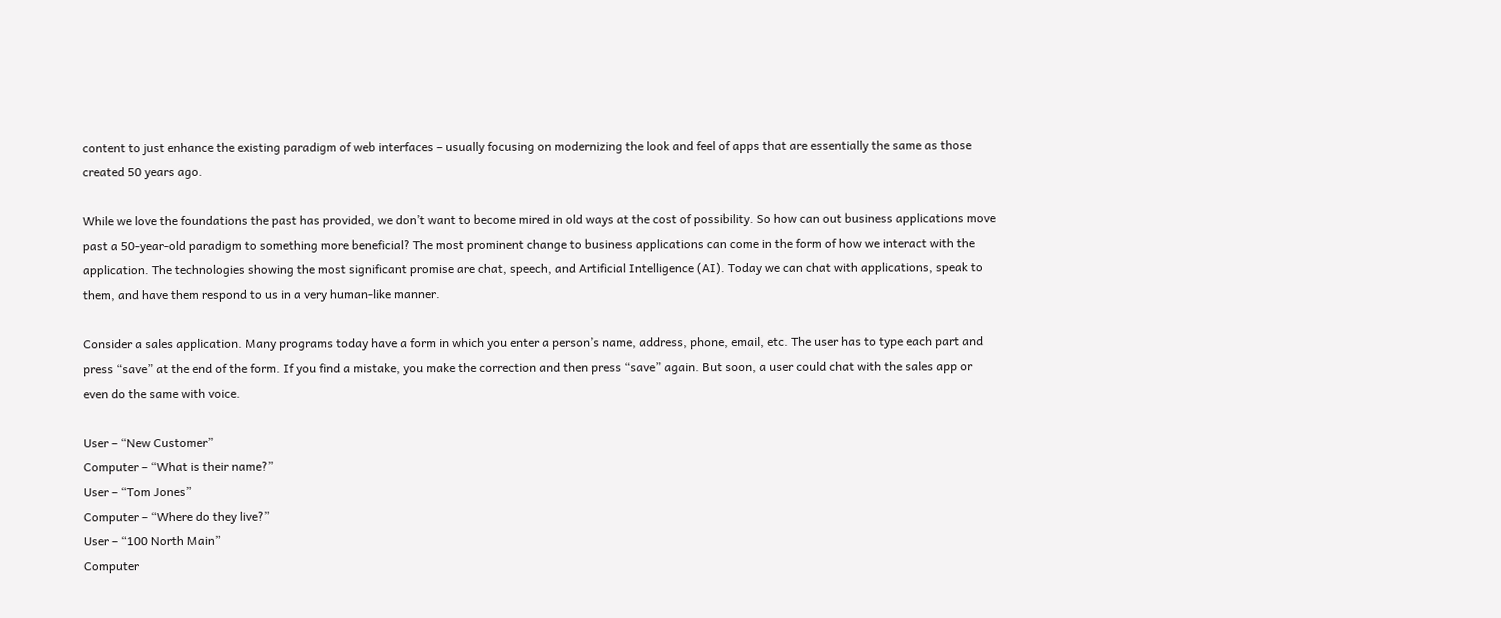content to just enhance the existing paradigm of web interfaces – usually focusing on modernizing the look and feel of apps that are essentially the same as those created 50 years ago.

While we love the foundations the past has provided, we don’t want to become mired in old ways at the cost of possibility. So how can out business applications move past a 50-year-old paradigm to something more beneficial? The most prominent change to business applications can come in the form of how we interact with the application. The technologies showing the most significant promise are chat, speech, and Artificial Intelligence (AI). Today we can chat with applications, speak to them, and have them respond to us in a very human-like manner.

Consider a sales application. Many programs today have a form in which you enter a person’s name, address, phone, email, etc. The user has to type each part and press “save” at the end of the form. If you find a mistake, you make the correction and then press “save” again. But soon, a user could chat with the sales app or even do the same with voice.

User – “New Customer”
Computer – “What is their name?”
User – “Tom Jones”
Computer – “Where do they live?”
User – “100 North Main”
Computer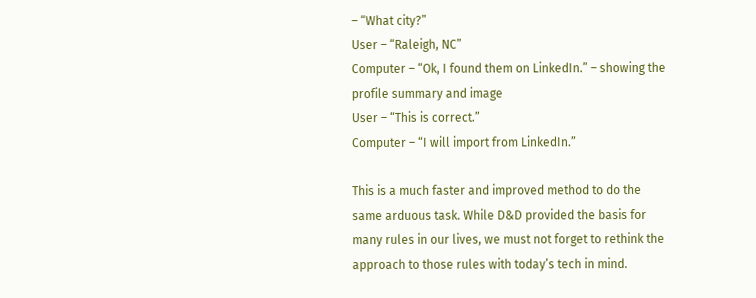– “What city?”
User – “Raleigh, NC”
Computer – “Ok, I found them on LinkedIn.” – showing the profile summary and image
User – “This is correct.”
Computer – “I will import from LinkedIn.”

This is a much faster and improved method to do the same arduous task. While D&D provided the basis for many rules in our lives, we must not forget to rethink the approach to those rules with today’s tech in mind.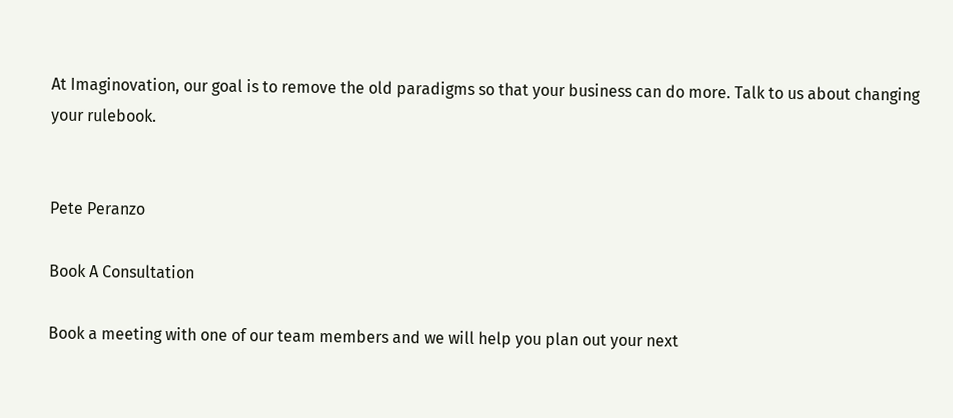At Imaginovation, our goal is to remove the old paradigms so that your business can do more. Talk to us about changing your rulebook.


Pete Peranzo

Book A Consultation

Book a meeting with one of our team members and we will help you plan out your next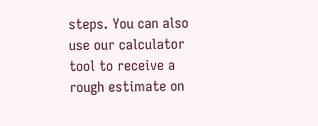steps. You can also use our calculator tool to receive a rough estimate on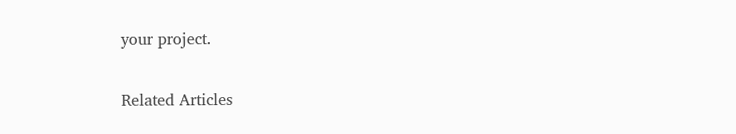your project.

Related Articles